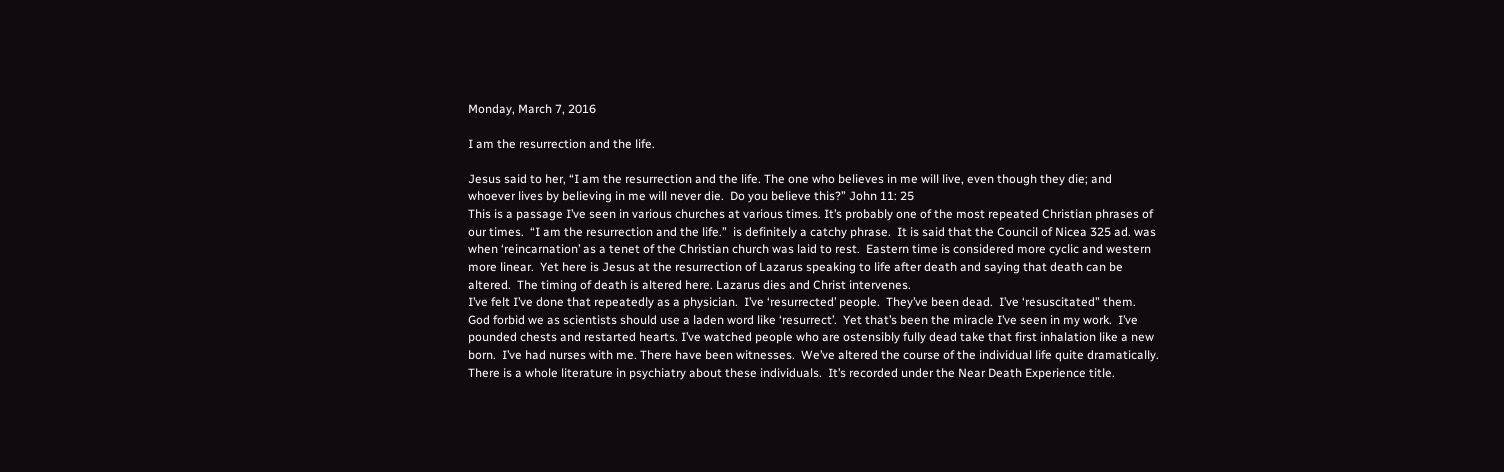Monday, March 7, 2016

I am the resurrection and the life.

Jesus said to her, “I am the resurrection and the life. The one who believes in me will live, even though they die; and whoever lives by believing in me will never die.  Do you believe this?” John 11: 25
This is a passage I’ve seen in various churches at various times. It’s probably one of the most repeated Christian phrases of our times.  “I am the resurrection and the life.”  is definitely a catchy phrase.  It is said that the Council of Nicea 325 ad. was when ‘reincarnation’ as a tenet of the Christian church was laid to rest.  Eastern time is considered more cyclic and western more linear.  Yet here is Jesus at the resurrection of Lazarus speaking to life after death and saying that death can be altered.  The timing of death is altered here. Lazarus dies and Christ intervenes.
I’ve felt I’ve done that repeatedly as a physician.  I’ve ‘resurrected’ people.  They’ve been dead.  I’ve ‘resuscitated” them.  God forbid we as scientists should use a laden word like ‘resurrect’.  Yet that’s been the miracle I’ve seen in my work.  I’ve pounded chests and restarted hearts. I’ve watched people who are ostensibly fully dead take that first inhalation like a new born.  I’ve had nurses with me. There have been witnesses.  We’ve altered the course of the individual life quite dramatically.  There is a whole literature in psychiatry about these individuals.  It’s recorded under the Near Death Experience title.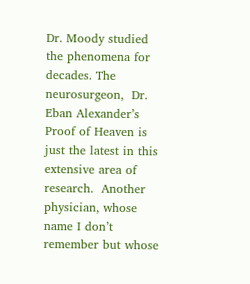Dr. Moody studied the phenomena for decades. The neurosurgeon,  Dr. Eban Alexander’s Proof of Heaven is just the latest in this extensive area of research.  Another physician, whose name I don’t remember but whose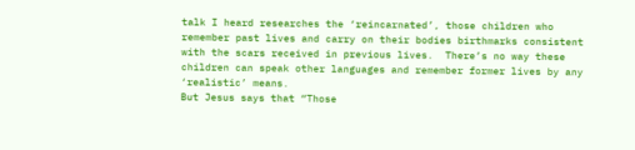talk I heard researches the ‘reincarnated’, those children who remember past lives and carry on their bodies birthmarks consistent with the scars received in previous lives.  There’s no way these children can speak other languages and remember former lives by any ‘realistic’ means.
But Jesus says that “Those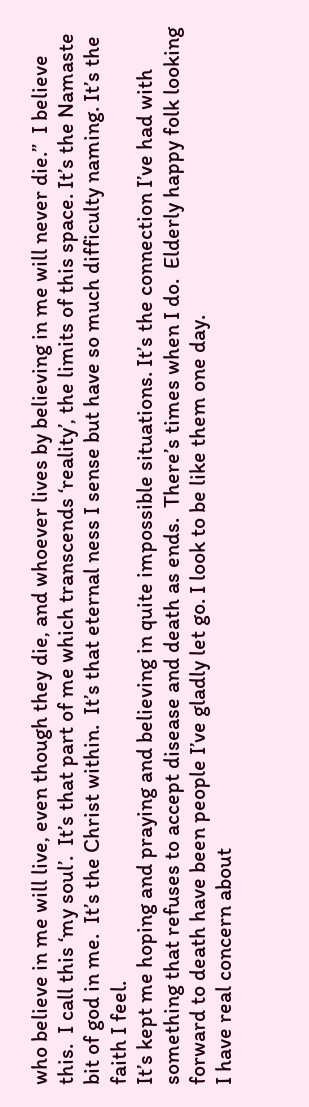who believe in me will live, even though they die, and whoever lives by believing in me will never die.”  I believe this.  I call this ‘my soul’.  It’s that part of me which transcends ‘reality’, the limits of this space. It’s the Namaste bit of god in me.  It’s the Christ within.  It’s that eternal ness I sense but have so much difficulty naming. It’s the faith I feel.
It’s kept me hoping and praying and believing in quite impossible situations. It’s the connection I’ve had with something that refuses to accept disease and death as ends.  There’s times when I do.  Elderly happy folk looking forward to death have been people I’ve gladly let go. I look to be like them one day.
I have real concern about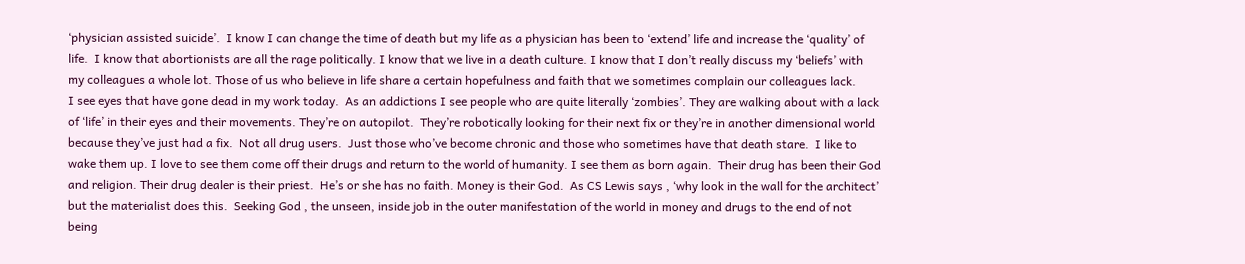‘physician assisted suicide’.  I know I can change the time of death but my life as a physician has been to ‘extend’ life and increase the ‘quality’ of life.  I know that abortionists are all the rage politically. I know that we live in a death culture. I know that I don’t really discuss my ‘beliefs’ with my colleagues a whole lot. Those of us who believe in life share a certain hopefulness and faith that we sometimes complain our colleagues lack.
I see eyes that have gone dead in my work today.  As an addictions I see people who are quite literally ‘zombies’. They are walking about with a lack of ‘life’ in their eyes and their movements. They’re on autopilot.  They’re robotically looking for their next fix or they’re in another dimensional world because they’ve just had a fix.  Not all drug users.  Just those who’ve become chronic and those who sometimes have that death stare.  I like to wake them up. I love to see them come off their drugs and return to the world of humanity. I see them as born again.  Their drug has been their God and religion. Their drug dealer is their priest.  He’s or she has no faith. Money is their God.  As CS Lewis says , ‘why look in the wall for the architect’ but the materialist does this.  Seeking God , the unseen, inside job in the outer manifestation of the world in money and drugs to the end of not being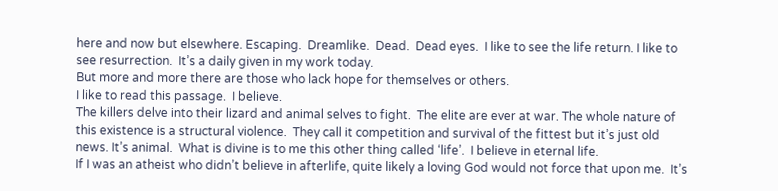here and now but elsewhere. Escaping.  Dreamlike.  Dead.  Dead eyes.  I like to see the life return. I like to see resurrection.  It’s a daily given in my work today.
But more and more there are those who lack hope for themselves or others.
I like to read this passage.  I believe.
The killers delve into their lizard and animal selves to fight.  The elite are ever at war. The whole nature of this existence is a structural violence.  They call it competition and survival of the fittest but it’s just old news. It’s animal.  What is divine is to me this other thing called ‘life’.  I believe in eternal life.
If I was an atheist who didn’t believe in afterlife, quite likely a loving God would not force that upon me.  It’s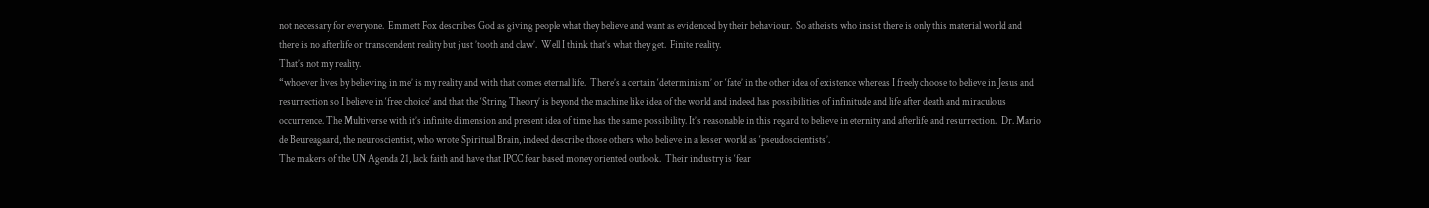not necessary for everyone.  Emmett Fox describes God as giving people what they believe and want as evidenced by their behaviour.  So atheists who insist there is only this material world and there is no afterlife or transcendent reality but just ’tooth and claw’.  Well I think that’s what they get.  Finite reality.
That’s not my reality.
“whoever lives by believing in me’ is my reality and with that comes eternal life.  There’s a certain ‘determinism’ or ‘fate’ in the other idea of existence whereas I freely choose to believe in Jesus and resurrection so I believe in ‘free choice’ and that the ‘String Theory’ is beyond the machine like idea of the world and indeed has possibilities of infinitude and life after death and miraculous occurrence. The Multiverse with it’s infinite dimension and present idea of time has the same possibility. It’s reasonable in this regard to believe in eternity and afterlife and resurrection.  Dr. Mario de Beureagaard, the neuroscientist, who wrote Spiritual Brain, indeed describe those others who believe in a lesser world as ‘pseudoscientists’.
The makers of the UN Agenda 21, lack faith and have that IPCC fear based money oriented outlook.  Their industry is ‘fear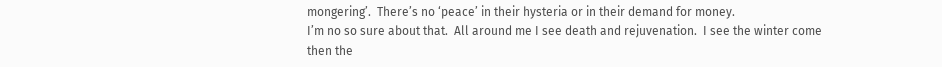mongering’.  There’s no ‘peace’ in their hysteria or in their demand for money.
I’m no so sure about that.  All around me I see death and rejuvenation.  I see the winter come then the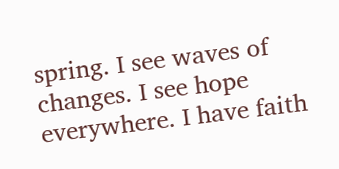spring. I see waves of changes. I see hope everywhere. I have faith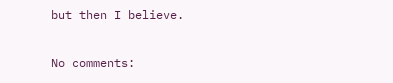but then I believe.

No comments: